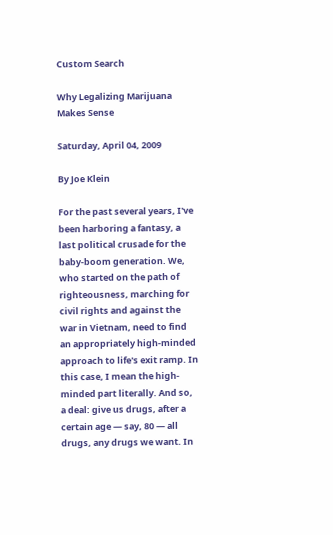Custom Search

Why Legalizing Marijuana Makes Sense

Saturday, April 04, 2009

By Joe Klein

For the past several years, I've been harboring a fantasy, a last political crusade for the baby-boom generation. We, who started on the path of righteousness, marching for civil rights and against the war in Vietnam, need to find an appropriately high-minded approach to life's exit ramp. In this case, I mean the high-minded part literally. And so, a deal: give us drugs, after a certain age — say, 80 — all drugs, any drugs we want. In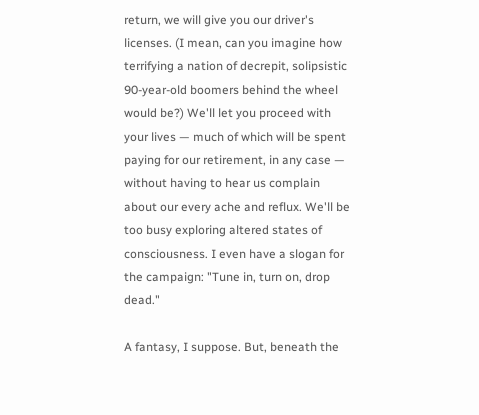return, we will give you our driver's licenses. (I mean, can you imagine how terrifying a nation of decrepit, solipsistic 90-year-old boomers behind the wheel would be?) We'll let you proceed with your lives — much of which will be spent paying for our retirement, in any case — without having to hear us complain about our every ache and reflux. We'll be too busy exploring altered states of consciousness. I even have a slogan for the campaign: "Tune in, turn on, drop dead."

A fantasy, I suppose. But, beneath the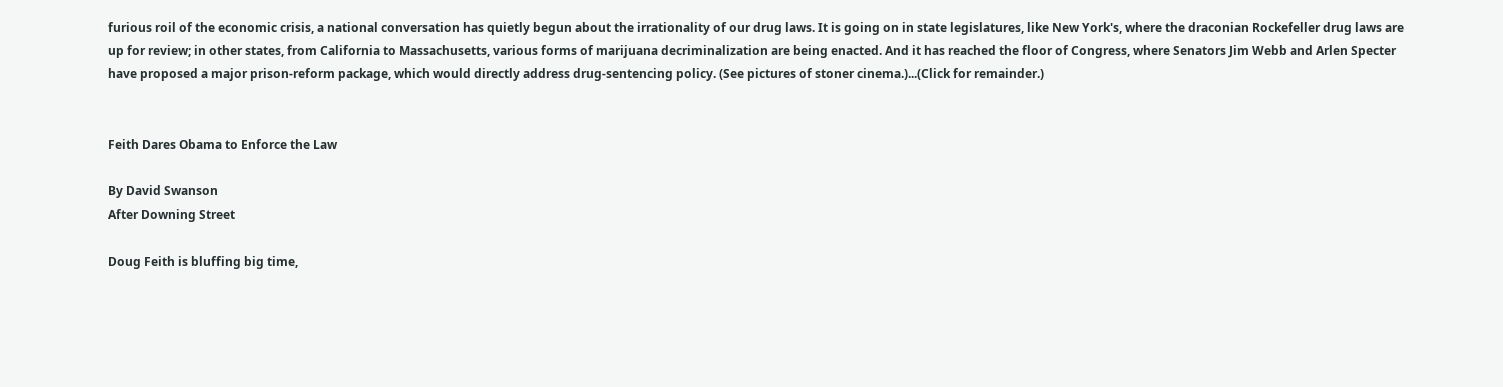furious roil of the economic crisis, a national conversation has quietly begun about the irrationality of our drug laws. It is going on in state legislatures, like New York's, where the draconian Rockefeller drug laws are up for review; in other states, from California to Massachusetts, various forms of marijuana decriminalization are being enacted. And it has reached the floor of Congress, where Senators Jim Webb and Arlen Specter have proposed a major prison-reform package, which would directly address drug-sentencing policy. (See pictures of stoner cinema.)...(Click for remainder.)


Feith Dares Obama to Enforce the Law

By David Swanson
After Downing Street

Doug Feith is bluffing big time,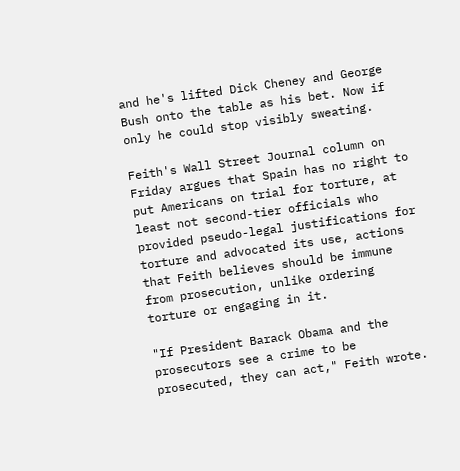and he's lifted Dick Cheney and George Bush onto the table as his bet. Now if only he could stop visibly sweating.

Feith's Wall Street Journal column on Friday argues that Spain has no right to put Americans on trial for torture, at least not second-tier officials who provided pseudo-legal justifications for torture and advocated its use, actions that Feith believes should be immune from prosecution, unlike ordering torture or engaging in it.

"If President Barack Obama and the prosecutors see a crime to be prosecuted, they can act," Feith wrote.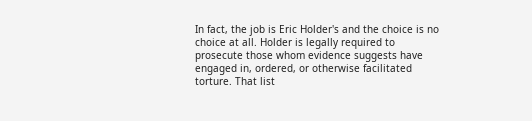In fact, the job is Eric Holder's and the choice is no choice at all. Holder is legally required to prosecute those whom evidence suggests have engaged in, ordered, or otherwise facilitated torture. That list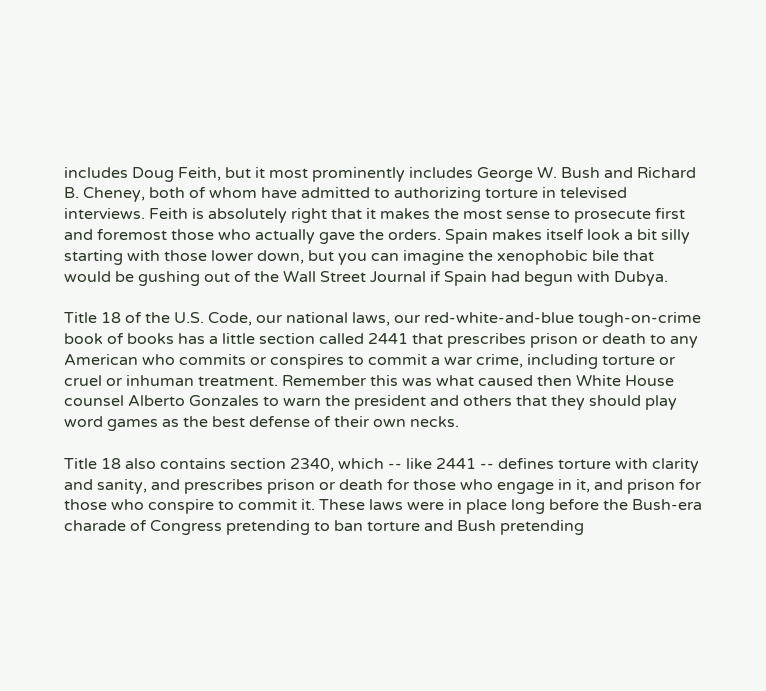includes Doug Feith, but it most prominently includes George W. Bush and Richard B. Cheney, both of whom have admitted to authorizing torture in televised interviews. Feith is absolutely right that it makes the most sense to prosecute first and foremost those who actually gave the orders. Spain makes itself look a bit silly starting with those lower down, but you can imagine the xenophobic bile that would be gushing out of the Wall Street Journal if Spain had begun with Dubya.

Title 18 of the U.S. Code, our national laws, our red-white-and-blue tough-on-crime book of books has a little section called 2441 that prescribes prison or death to any American who commits or conspires to commit a war crime, including torture or cruel or inhuman treatment. Remember this was what caused then White House counsel Alberto Gonzales to warn the president and others that they should play word games as the best defense of their own necks.

Title 18 also contains section 2340, which -- like 2441 -- defines torture with clarity and sanity, and prescribes prison or death for those who engage in it, and prison for those who conspire to commit it. These laws were in place long before the Bush-era charade of Congress pretending to ban torture and Bush pretending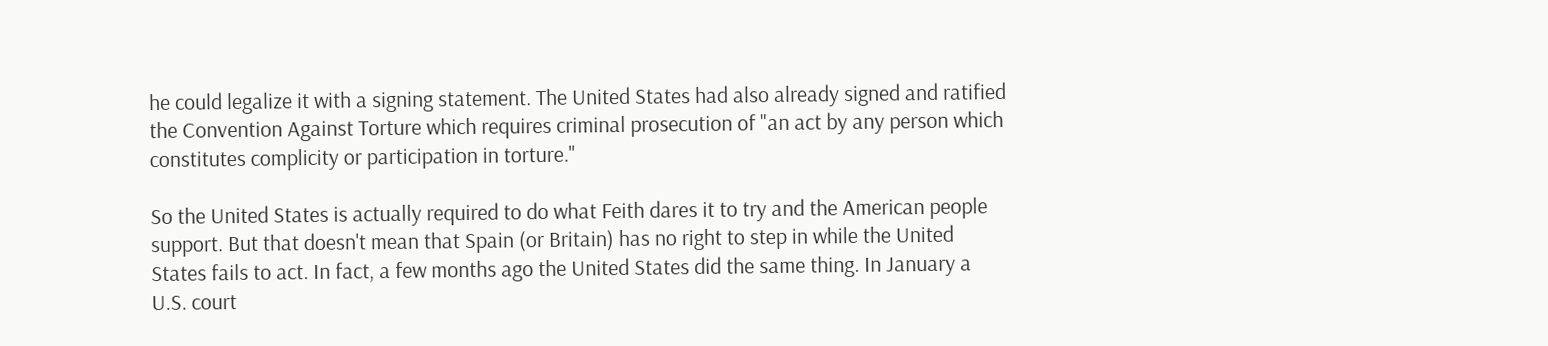he could legalize it with a signing statement. The United States had also already signed and ratified the Convention Against Torture which requires criminal prosecution of "an act by any person which constitutes complicity or participation in torture."

So the United States is actually required to do what Feith dares it to try and the American people support. But that doesn't mean that Spain (or Britain) has no right to step in while the United States fails to act. In fact, a few months ago the United States did the same thing. In January a U.S. court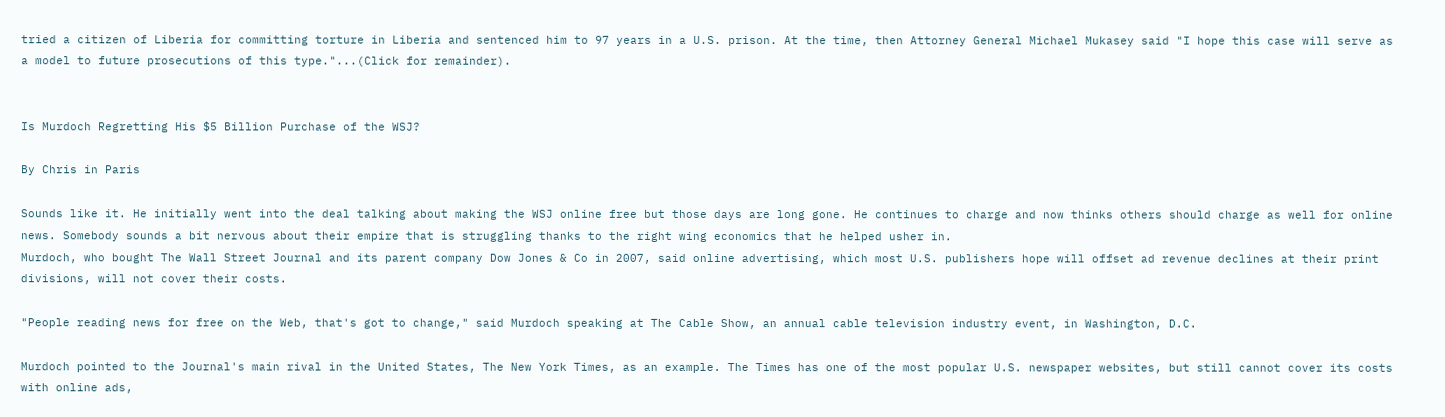tried a citizen of Liberia for committing torture in Liberia and sentenced him to 97 years in a U.S. prison. At the time, then Attorney General Michael Mukasey said "I hope this case will serve as a model to future prosecutions of this type."...(Click for remainder).


Is Murdoch Regretting His $5 Billion Purchase of the WSJ?

By Chris in Paris

Sounds like it. He initially went into the deal talking about making the WSJ online free but those days are long gone. He continues to charge and now thinks others should charge as well for online news. Somebody sounds a bit nervous about their empire that is struggling thanks to the right wing economics that he helped usher in.
Murdoch, who bought The Wall Street Journal and its parent company Dow Jones & Co in 2007, said online advertising, which most U.S. publishers hope will offset ad revenue declines at their print divisions, will not cover their costs.

"People reading news for free on the Web, that's got to change," said Murdoch speaking at The Cable Show, an annual cable television industry event, in Washington, D.C.

Murdoch pointed to the Journal's main rival in the United States, The New York Times, as an example. The Times has one of the most popular U.S. newspaper websites, but still cannot cover its costs with online ads,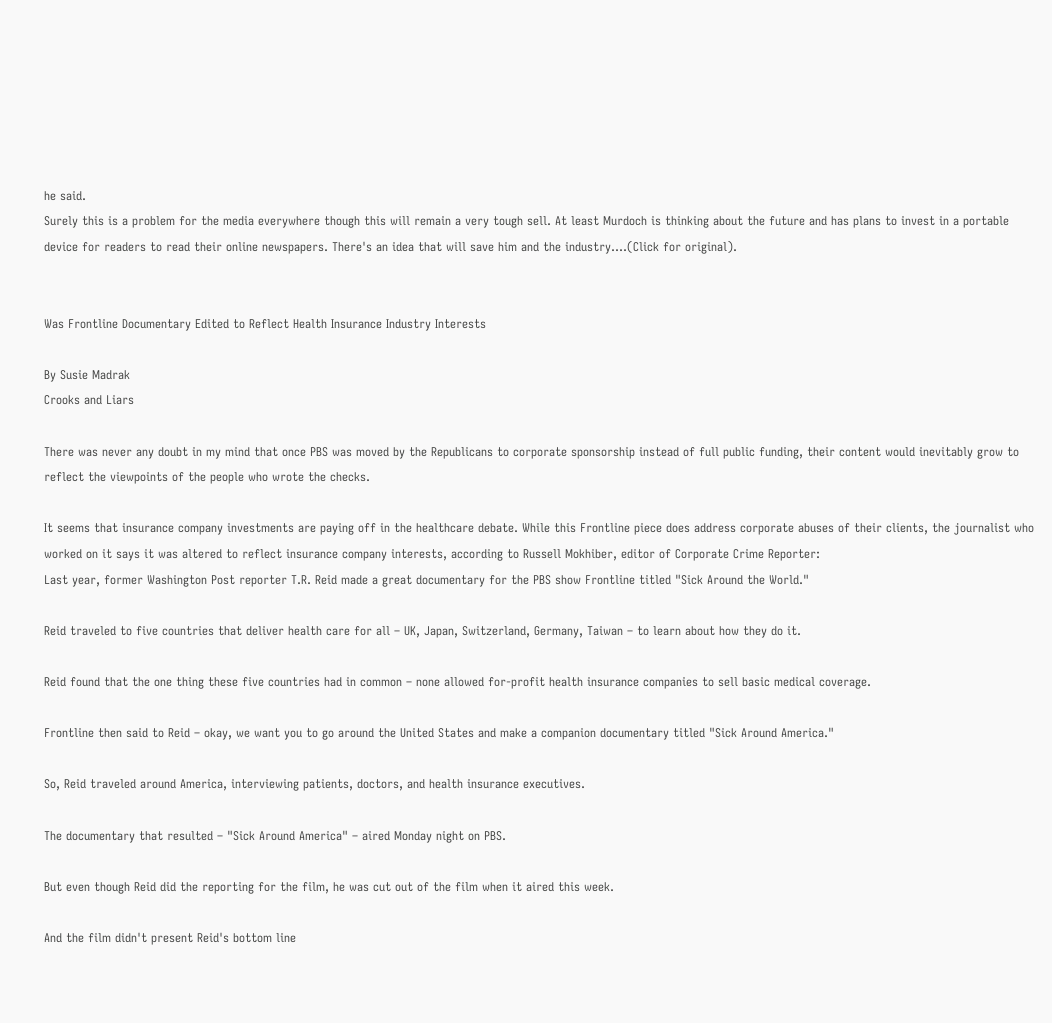he said.
Surely this is a problem for the media everywhere though this will remain a very tough sell. At least Murdoch is thinking about the future and has plans to invest in a portable device for readers to read their online newspapers. There's an idea that will save him and the industry....(Click for original).


Was Frontline Documentary Edited to Reflect Health Insurance Industry Interests

By Susie Madrak
Crooks and Liars

There was never any doubt in my mind that once PBS was moved by the Republicans to corporate sponsorship instead of full public funding, their content would inevitably grow to reflect the viewpoints of the people who wrote the checks.

It seems that insurance company investments are paying off in the healthcare debate. While this Frontline piece does address corporate abuses of their clients, the journalist who worked on it says it was altered to reflect insurance company interests, according to Russell Mokhiber, editor of Corporate Crime Reporter:
Last year, former Washington Post reporter T.R. Reid made a great documentary for the PBS show Frontline titled "Sick Around the World."

Reid traveled to five countries that deliver health care for all – UK, Japan, Switzerland, Germany, Taiwan – to learn about how they do it.

Reid found that the one thing these five countries had in common – none allowed for-profit health insurance companies to sell basic medical coverage.

Frontline then said to Reid – okay, we want you to go around the United States and make a companion documentary titled "Sick Around America."

So, Reid traveled around America, interviewing patients, doctors, and health insurance executives.

The documentary that resulted – "Sick Around America" – aired Monday night on PBS.

But even though Reid did the reporting for the film, he was cut out of the film when it aired this week.

And the film didn't present Reid's bottom line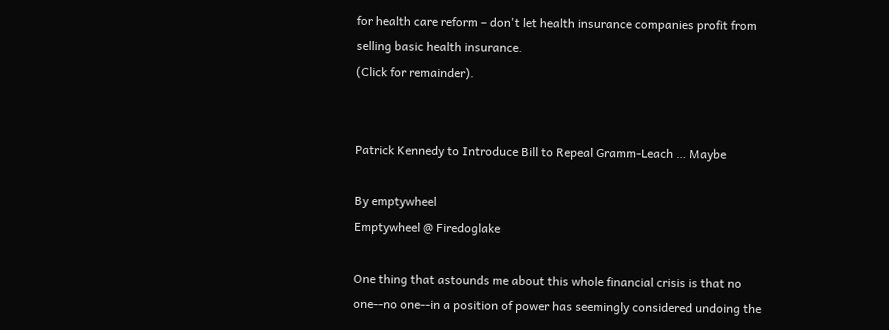for health care reform – don't let health insurance companies profit from selling basic health insurance.
(Click for remainder).


Patrick Kennedy to Introduce Bill to Repeal Gramm-Leach … Maybe

By emptywheel
Emptywheel @ Firedoglake

One thing that astounds me about this whole financial crisis is that no one--no one--in a position of power has seemingly considered undoing the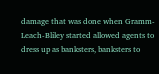damage that was done when Gramm-Leach-Bliley started allowed agents to dress up as banksters, banksters to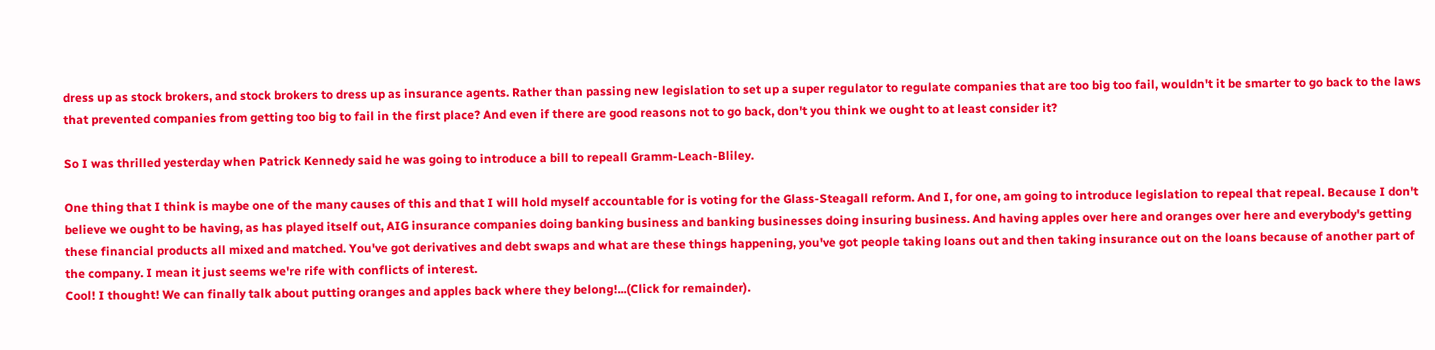dress up as stock brokers, and stock brokers to dress up as insurance agents. Rather than passing new legislation to set up a super regulator to regulate companies that are too big too fail, wouldn't it be smarter to go back to the laws that prevented companies from getting too big to fail in the first place? And even if there are good reasons not to go back, don't you think we ought to at least consider it?

So I was thrilled yesterday when Patrick Kennedy said he was going to introduce a bill to repeall Gramm-Leach-Bliley.

One thing that I think is maybe one of the many causes of this and that I will hold myself accountable for is voting for the Glass-Steagall reform. And I, for one, am going to introduce legislation to repeal that repeal. Because I don't believe we ought to be having, as has played itself out, AIG insurance companies doing banking business and banking businesses doing insuring business. And having apples over here and oranges over here and everybody's getting these financial products all mixed and matched. You've got derivatives and debt swaps and what are these things happening, you've got people taking loans out and then taking insurance out on the loans because of another part of the company. I mean it just seems we're rife with conflicts of interest.
Cool! I thought! We can finally talk about putting oranges and apples back where they belong!...(Click for remainder).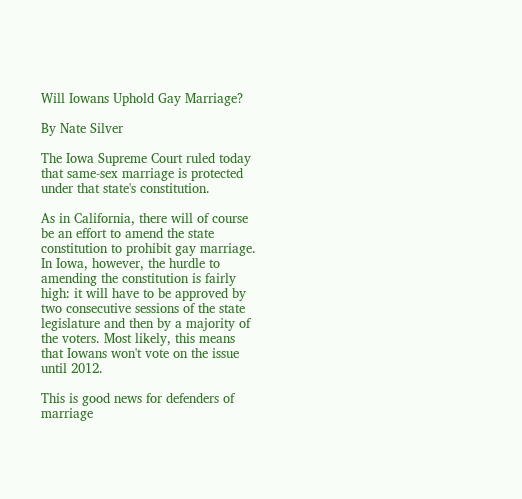Will Iowans Uphold Gay Marriage?

By Nate Silver

The Iowa Supreme Court ruled today that same-sex marriage is protected under that state's constitution.

As in California, there will of course be an effort to amend the state constitution to prohibit gay marriage. In Iowa, however, the hurdle to amending the constitution is fairly high: it will have to be approved by two consecutive sessions of the state legislature and then by a majority of the voters. Most likely, this means that Iowans won't vote on the issue until 2012.

This is good news for defenders of marriage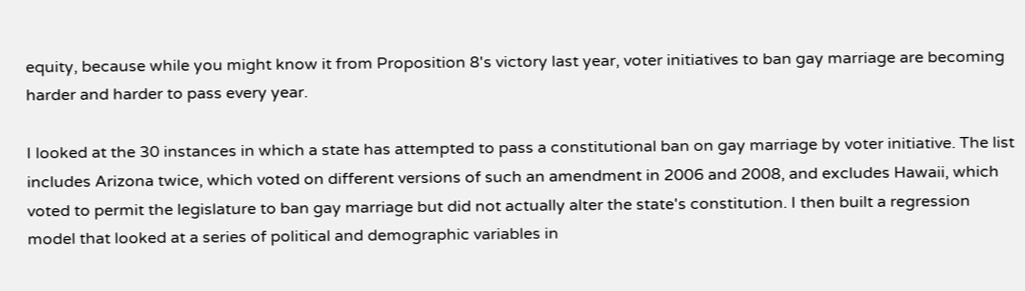equity, because while you might know it from Proposition 8's victory last year, voter initiatives to ban gay marriage are becoming harder and harder to pass every year.

I looked at the 30 instances in which a state has attempted to pass a constitutional ban on gay marriage by voter initiative. The list includes Arizona twice, which voted on different versions of such an amendment in 2006 and 2008, and excludes Hawaii, which voted to permit the legislature to ban gay marriage but did not actually alter the state's constitution. I then built a regression model that looked at a series of political and demographic variables in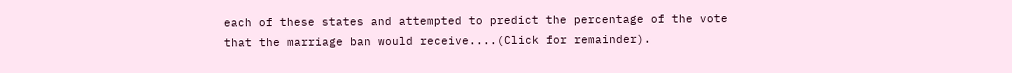each of these states and attempted to predict the percentage of the vote that the marriage ban would receive....(Click for remainder).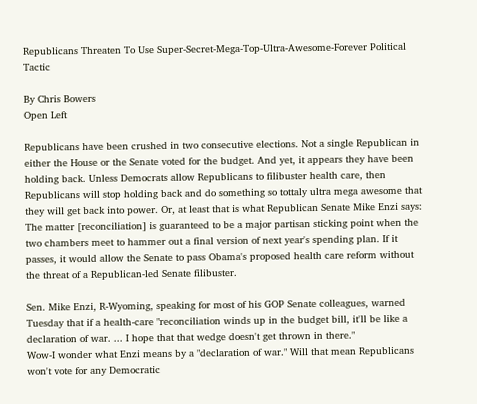Republicans Threaten To Use Super-Secret-Mega-Top-Ultra-Awesome-Forever Political Tactic

By Chris Bowers
Open Left

Republicans have been crushed in two consecutive elections. Not a single Republican in either the House or the Senate voted for the budget. And yet, it appears they have been holding back. Unless Democrats allow Republicans to filibuster health care, then Republicans will stop holding back and do something so tottaly ultra mega awesome that they will get back into power. Or, at least that is what Republican Senate Mike Enzi says:
The matter [reconciliation] is guaranteed to be a major partisan sticking point when the two chambers meet to hammer out a final version of next year's spending plan. If it passes, it would allow the Senate to pass Obama's proposed health care reform without the threat of a Republican-led Senate filibuster.

Sen. Mike Enzi, R-Wyoming, speaking for most of his GOP Senate colleagues, warned Tuesday that if a health-care "reconciliation winds up in the budget bill, it'll be like a declaration of war. ... I hope that that wedge doesn't get thrown in there."
Wow-I wonder what Enzi means by a "declaration of war." Will that mean Republicans won't vote for any Democratic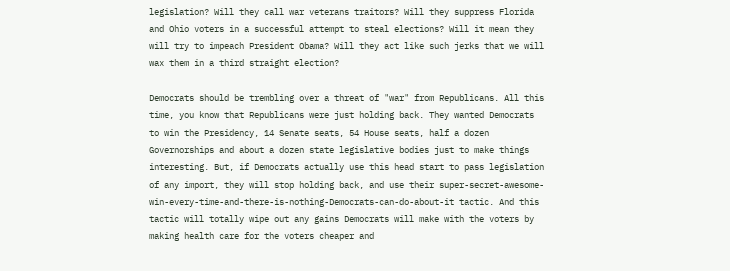legislation? Will they call war veterans traitors? Will they suppress Florida and Ohio voters in a successful attempt to steal elections? Will it mean they will try to impeach President Obama? Will they act like such jerks that we will wax them in a third straight election?

Democrats should be trembling over a threat of "war" from Republicans. All this time, you know that Republicans were just holding back. They wanted Democrats to win the Presidency, 14 Senate seats, 54 House seats, half a dozen Governorships and about a dozen state legislative bodies just to make things interesting. But, if Democrats actually use this head start to pass legislation of any import, they will stop holding back, and use their super-secret-awesome-win-every-time-and-there-is-nothing-Democrats-can-do-about-it tactic. And this tactic will totally wipe out any gains Democrats will make with the voters by making health care for the voters cheaper and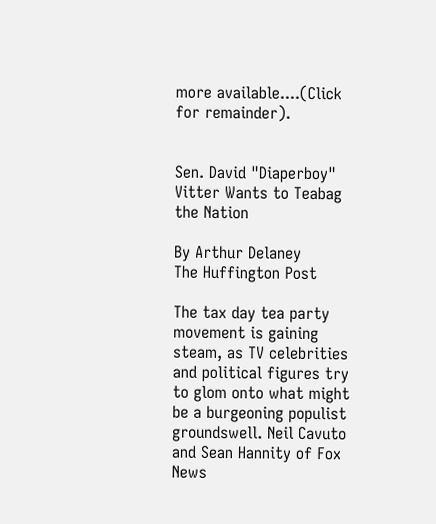more available....(Click for remainder).


Sen. David "Diaperboy" Vitter Wants to Teabag the Nation

By Arthur Delaney
The Huffington Post

The tax day tea party movement is gaining steam, as TV celebrities and political figures try to glom onto what might be a burgeoning populist groundswell. Neil Cavuto and Sean Hannity of Fox News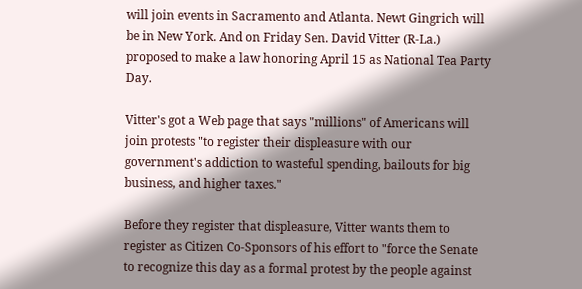will join events in Sacramento and Atlanta. Newt Gingrich will be in New York. And on Friday Sen. David Vitter (R-La.) proposed to make a law honoring April 15 as National Tea Party Day.

Vitter's got a Web page that says "millions" of Americans will join protests "to register their displeasure with our government's addiction to wasteful spending, bailouts for big business, and higher taxes."

Before they register that displeasure, Vitter wants them to register as Citizen Co-Sponsors of his effort to "force the Senate to recognize this day as a formal protest by the people against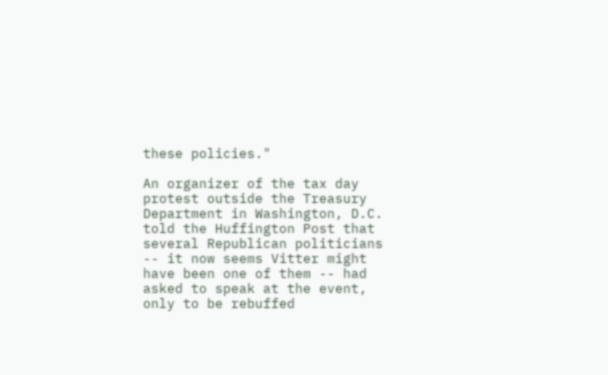these policies."

An organizer of the tax day protest outside the Treasury Department in Washington, D.C. told the Huffington Post that several Republican politicians -- it now seems Vitter might have been one of them -- had asked to speak at the event, only to be rebuffed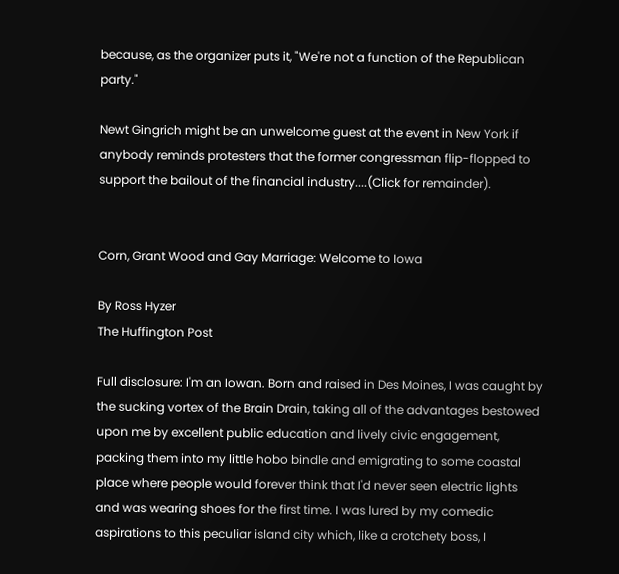because, as the organizer puts it, "We're not a function of the Republican party."

Newt Gingrich might be an unwelcome guest at the event in New York if anybody reminds protesters that the former congressman flip-flopped to support the bailout of the financial industry....(Click for remainder).


Corn, Grant Wood and Gay Marriage: Welcome to Iowa

By Ross Hyzer
The Huffington Post

Full disclosure: I'm an Iowan. Born and raised in Des Moines, I was caught by the sucking vortex of the Brain Drain, taking all of the advantages bestowed upon me by excellent public education and lively civic engagement, packing them into my little hobo bindle and emigrating to some coastal place where people would forever think that I'd never seen electric lights and was wearing shoes for the first time. I was lured by my comedic aspirations to this peculiar island city which, like a crotchety boss, I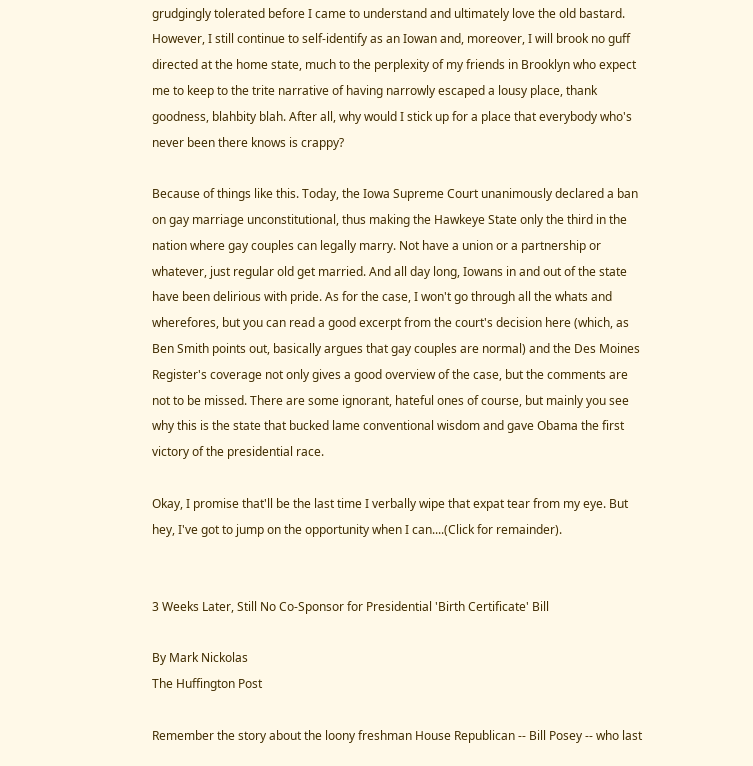grudgingly tolerated before I came to understand and ultimately love the old bastard. However, I still continue to self-identify as an Iowan and, moreover, I will brook no guff directed at the home state, much to the perplexity of my friends in Brooklyn who expect me to keep to the trite narrative of having narrowly escaped a lousy place, thank goodness, blahbity blah. After all, why would I stick up for a place that everybody who's never been there knows is crappy?

Because of things like this. Today, the Iowa Supreme Court unanimously declared a ban on gay marriage unconstitutional, thus making the Hawkeye State only the third in the nation where gay couples can legally marry. Not have a union or a partnership or whatever, just regular old get married. And all day long, Iowans in and out of the state have been delirious with pride. As for the case, I won't go through all the whats and wherefores, but you can read a good excerpt from the court's decision here (which, as Ben Smith points out, basically argues that gay couples are normal) and the Des Moines Register's coverage not only gives a good overview of the case, but the comments are not to be missed. There are some ignorant, hateful ones of course, but mainly you see why this is the state that bucked lame conventional wisdom and gave Obama the first victory of the presidential race.

Okay, I promise that'll be the last time I verbally wipe that expat tear from my eye. But hey, I've got to jump on the opportunity when I can....(Click for remainder).


3 Weeks Later, Still No Co-Sponsor for Presidential 'Birth Certificate' Bill

By Mark Nickolas
The Huffington Post

Remember the story about the loony freshman House Republican -- Bill Posey -- who last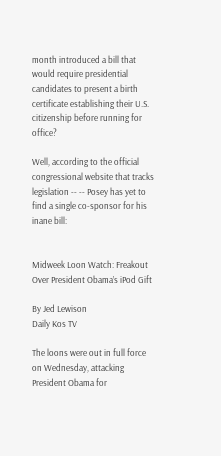month introduced a bill that would require presidential candidates to present a birth certificate establishing their U.S. citizenship before running for office?

Well, according to the official congressional website that tracks legislation -- -- Posey has yet to find a single co-sponsor for his inane bill:


Midweek Loon Watch: Freakout Over President Obama’s iPod Gift

By Jed Lewison
Daily Kos TV

The loons were out in full force on Wednesday, attacking President Obama for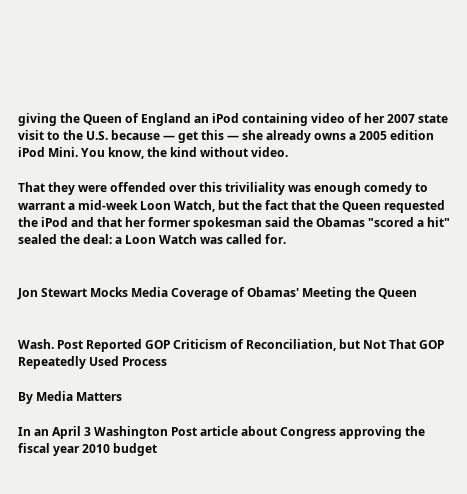giving the Queen of England an iPod containing video of her 2007 state visit to the U.S. because — get this — she already owns a 2005 edition iPod Mini. You know, the kind without video.

That they were offended over this triviliality was enough comedy to warrant a mid-week Loon Watch, but the fact that the Queen requested the iPod and that her former spokesman said the Obamas "scored a hit" sealed the deal: a Loon Watch was called for.


Jon Stewart Mocks Media Coverage of Obamas' Meeting the Queen


Wash. Post Reported GOP Criticism of Reconciliation, but Not That GOP Repeatedly Used Process

By Media Matters

In an April 3 Washington Post article about Congress approving the fiscal year 2010 budget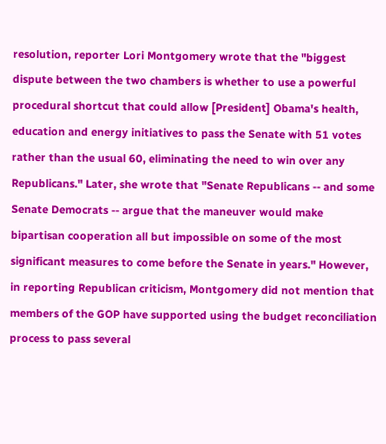resolution, reporter Lori Montgomery wrote that the "biggest dispute between the two chambers is whether to use a powerful procedural shortcut that could allow [President] Obama's health, education and energy initiatives to pass the Senate with 51 votes rather than the usual 60, eliminating the need to win over any Republicans." Later, she wrote that "Senate Republicans -- and some Senate Democrats -- argue that the maneuver would make bipartisan cooperation all but impossible on some of the most significant measures to come before the Senate in years." However, in reporting Republican criticism, Montgomery did not mention that members of the GOP have supported using the budget reconciliation process to pass several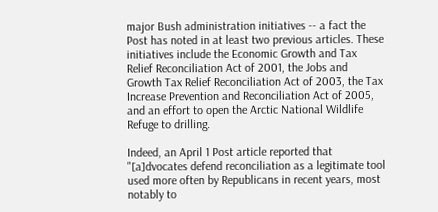major Bush administration initiatives -- a fact the Post has noted in at least two previous articles. These initiatives include the Economic Growth and Tax Relief Reconciliation Act of 2001, the Jobs and Growth Tax Relief Reconciliation Act of 2003, the Tax Increase Prevention and Reconciliation Act of 2005, and an effort to open the Arctic National Wildlife Refuge to drilling.

Indeed, an April 1 Post article reported that "[a]dvocates defend reconciliation as a legitimate tool used more often by Republicans in recent years, most notably to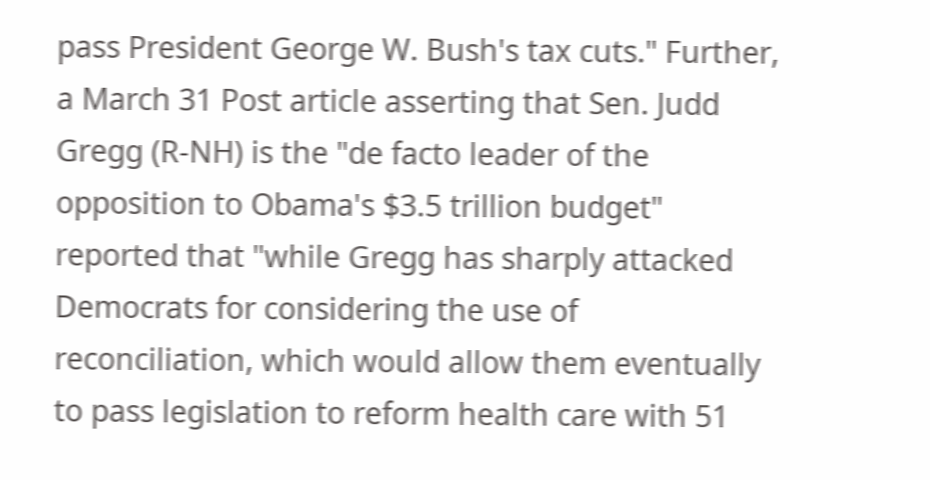pass President George W. Bush's tax cuts." Further, a March 31 Post article asserting that Sen. Judd Gregg (R-NH) is the "de facto leader of the opposition to Obama's $3.5 trillion budget" reported that "while Gregg has sharply attacked Democrats for considering the use of reconciliation, which would allow them eventually to pass legislation to reform health care with 51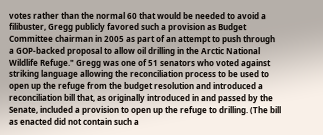votes rather than the normal 60 that would be needed to avoid a filibuster, Gregg publicly favored such a provision as Budget Committee chairman in 2005 as part of an attempt to push through a GOP-backed proposal to allow oil drilling in the Arctic National Wildlife Refuge." Gregg was one of 51 senators who voted against striking language allowing the reconciliation process to be used to open up the refuge from the budget resolution and introduced a reconciliation bill that, as originally introduced in and passed by the Senate, included a provision to open up the refuge to drilling. (The bill as enacted did not contain such a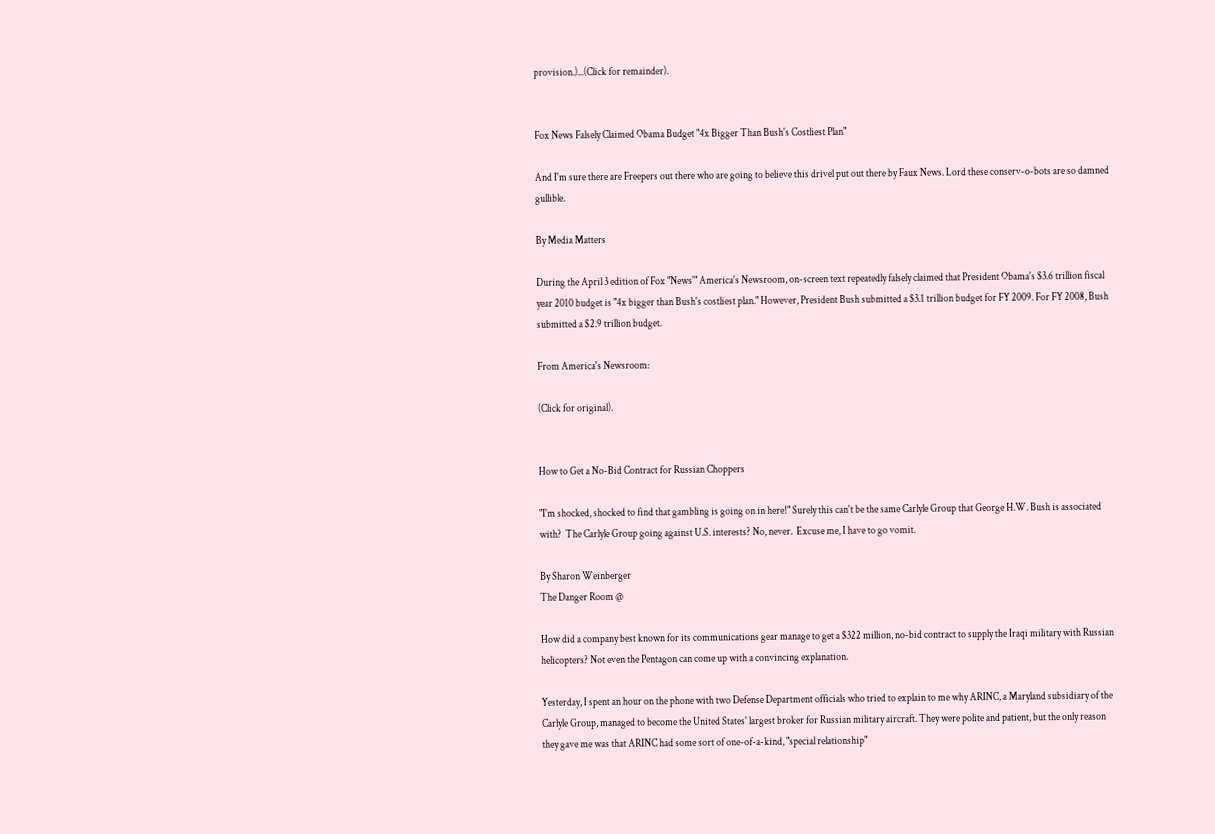provision.)...(Click for remainder).


Fox News Falsely Claimed Obama Budget "4x Bigger Than Bush's Costliest Plan"

And I'm sure there are Freepers out there who are going to believe this drivel put out there by Faux News. Lord these conserv-o-bots are so damned gullible.

By Media Matters

During the April 3 edition of Fox "News'" America's Newsroom, on-screen text repeatedly falsely claimed that President Obama's $3.6 trillion fiscal year 2010 budget is "4x bigger than Bush's costliest plan." However, President Bush submitted a $3.1 trillion budget for FY 2009. For FY 2008, Bush submitted a $2.9 trillion budget.

From America's Newsroom:

(Click for original).


How to Get a No-Bid Contract for Russian Choppers

"I'm shocked, shocked to find that gambling is going on in here!" Surely this can't be the same Carlyle Group that George H.W. Bush is associated with?  The Carlyle Group going against U.S. interests? No, never.  Excuse me, I have to go vomit.

By Sharon Weinberger
The Danger Room @

How did a company best known for its communications gear manage to get a $322 million, no-bid contract to supply the Iraqi military with Russian helicopters? Not even the Pentagon can come up with a convincing explanation.

Yesterday, I spent an hour on the phone with two Defense Department officials who tried to explain to me why ARINC, a Maryland subsidiary of the Carlyle Group, managed to become the United States' largest broker for Russian military aircraft. They were polite and patient, but the only reason they gave me was that ARINC had some sort of one-of-a-kind, "special relationship"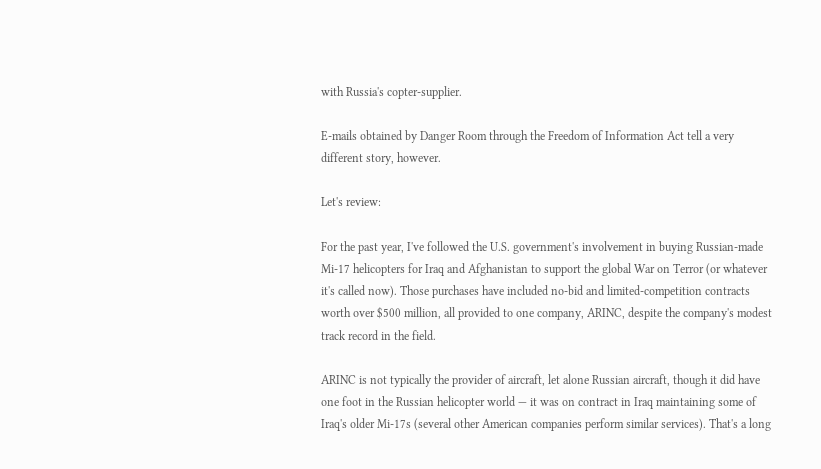with Russia's copter-supplier.

E-mails obtained by Danger Room through the Freedom of Information Act tell a very different story, however.

Let's review:

For the past year, I've followed the U.S. government's involvement in buying Russian-made Mi-17 helicopters for Iraq and Afghanistan to support the global War on Terror (or whatever it's called now). Those purchases have included no-bid and limited-competition contracts worth over $500 million, all provided to one company, ARINC, despite the company's modest track record in the field.

ARINC is not typically the provider of aircraft, let alone Russian aircraft, though it did have one foot in the Russian helicopter world — it was on contract in Iraq maintaining some of Iraq's older Mi-17s (several other American companies perform similar services). That's a long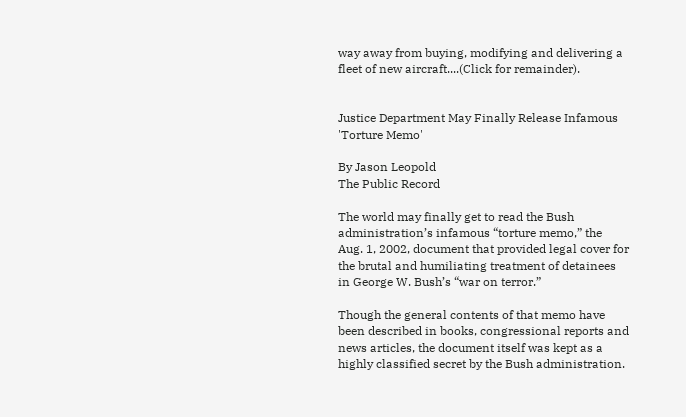way away from buying, modifying and delivering a fleet of new aircraft....(Click for remainder).


Justice Department May Finally Release Infamous 'Torture Memo'

By Jason Leopold
The Public Record

The world may finally get to read the Bush administration’s infamous “torture memo,” the Aug. 1, 2002, document that provided legal cover for the brutal and humiliating treatment of detainees in George W. Bush’s “war on terror.”

Though the general contents of that memo have been described in books, congressional reports and news articles, the document itself was kept as a highly classified secret by the Bush administration.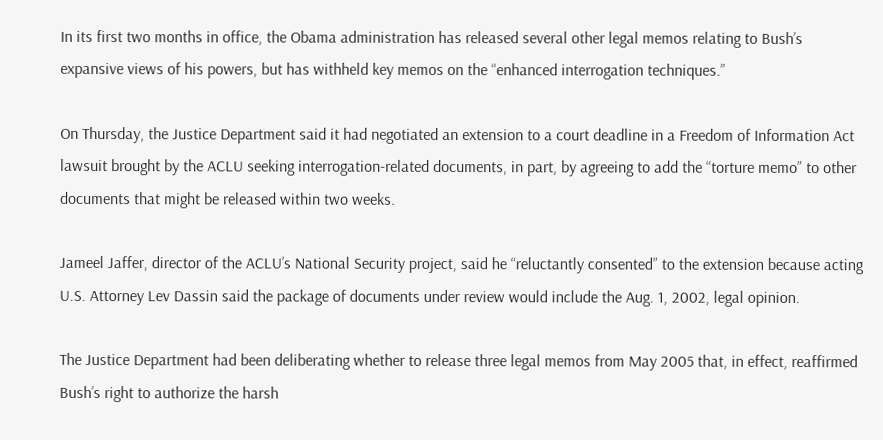In its first two months in office, the Obama administration has released several other legal memos relating to Bush’s expansive views of his powers, but has withheld key memos on the “enhanced interrogation techniques.”

On Thursday, the Justice Department said it had negotiated an extension to a court deadline in a Freedom of Information Act lawsuit brought by the ACLU seeking interrogation-related documents, in part, by agreeing to add the “torture memo” to other documents that might be released within two weeks.

Jameel Jaffer, director of the ACLU’s National Security project, said he “reluctantly consented” to the extension because acting U.S. Attorney Lev Dassin said the package of documents under review would include the Aug. 1, 2002, legal opinion.

The Justice Department had been deliberating whether to release three legal memos from May 2005 that, in effect, reaffirmed Bush’s right to authorize the harsh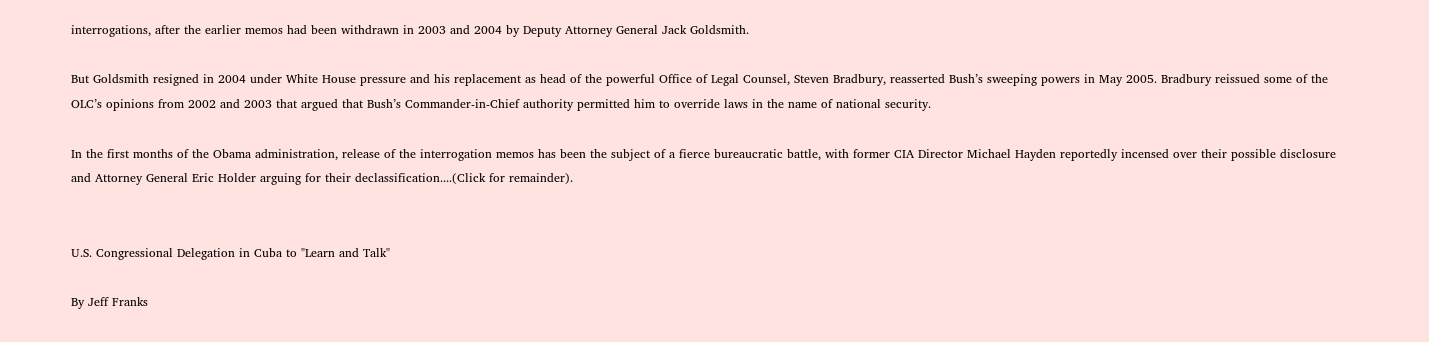interrogations, after the earlier memos had been withdrawn in 2003 and 2004 by Deputy Attorney General Jack Goldsmith.

But Goldsmith resigned in 2004 under White House pressure and his replacement as head of the powerful Office of Legal Counsel, Steven Bradbury, reasserted Bush’s sweeping powers in May 2005. Bradbury reissued some of the OLC’s opinions from 2002 and 2003 that argued that Bush’s Commander-in-Chief authority permitted him to override laws in the name of national security.

In the first months of the Obama administration, release of the interrogation memos has been the subject of a fierce bureaucratic battle, with former CIA Director Michael Hayden reportedly incensed over their possible disclosure and Attorney General Eric Holder arguing for their declassification....(Click for remainder).


U.S. Congressional Delegation in Cuba to "Learn and Talk"

By Jeff Franks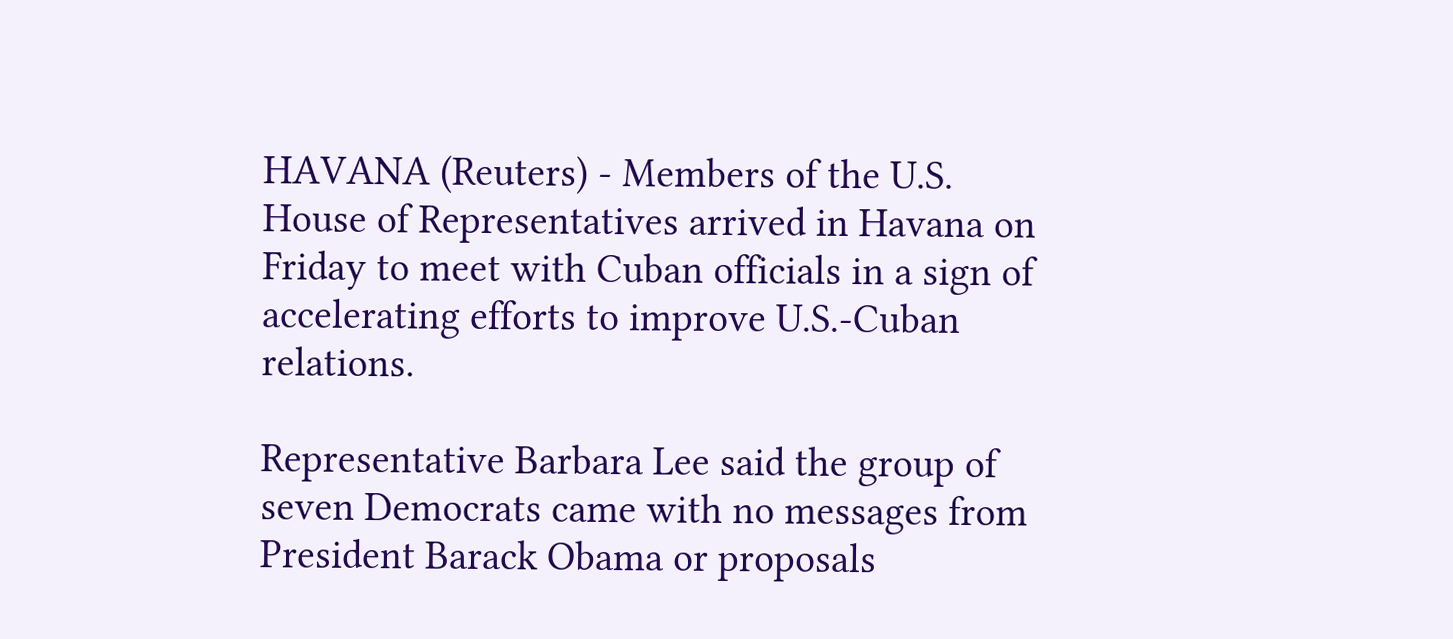HAVANA (Reuters) - Members of the U.S. House of Representatives arrived in Havana on Friday to meet with Cuban officials in a sign of accelerating efforts to improve U.S.-Cuban relations.

Representative Barbara Lee said the group of seven Democrats came with no messages from President Barack Obama or proposals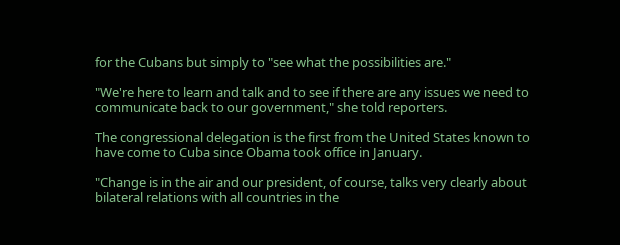for the Cubans but simply to "see what the possibilities are."

"We're here to learn and talk and to see if there are any issues we need to communicate back to our government," she told reporters.

The congressional delegation is the first from the United States known to have come to Cuba since Obama took office in January.

"Change is in the air and our president, of course, talks very clearly about bilateral relations with all countries in the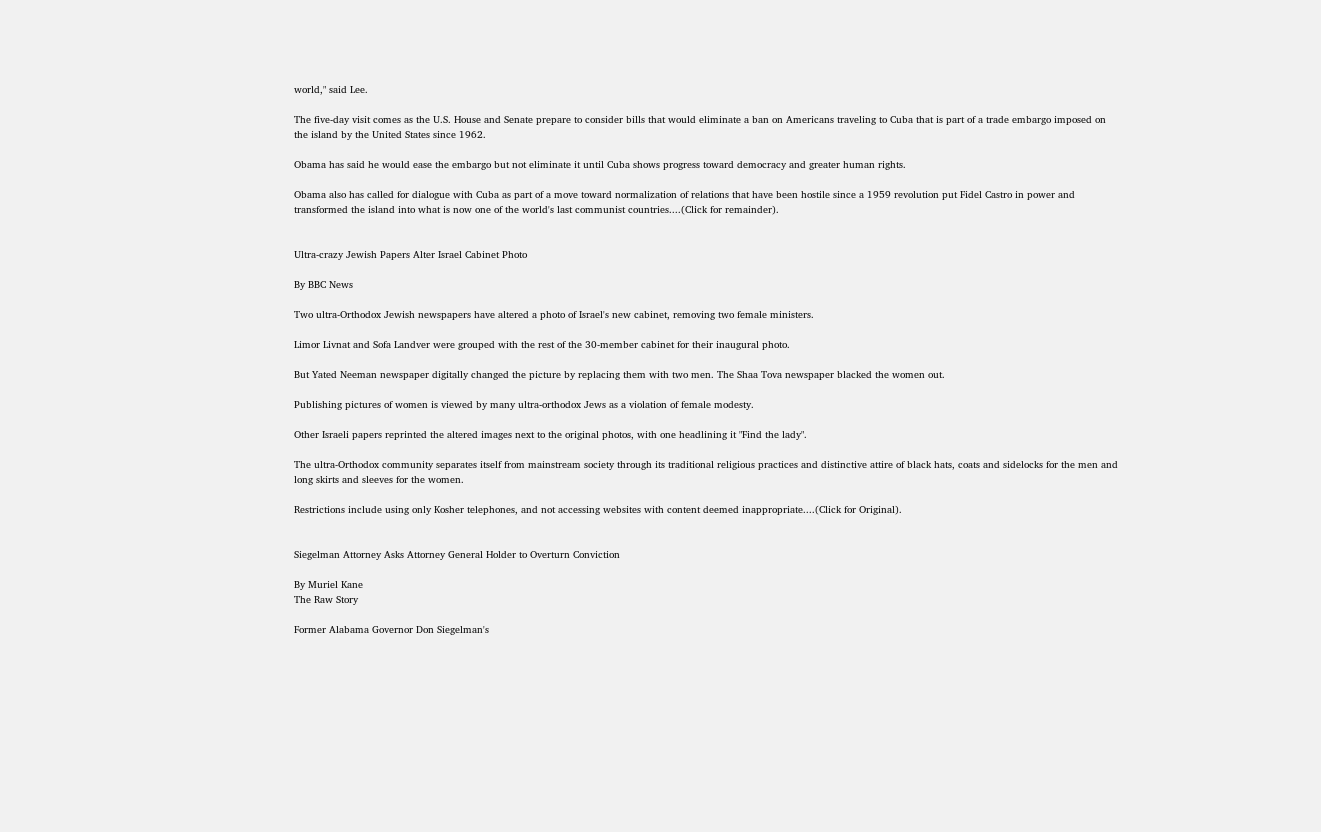world," said Lee.

The five-day visit comes as the U.S. House and Senate prepare to consider bills that would eliminate a ban on Americans traveling to Cuba that is part of a trade embargo imposed on the island by the United States since 1962.

Obama has said he would ease the embargo but not eliminate it until Cuba shows progress toward democracy and greater human rights.

Obama also has called for dialogue with Cuba as part of a move toward normalization of relations that have been hostile since a 1959 revolution put Fidel Castro in power and transformed the island into what is now one of the world's last communist countries....(Click for remainder).


Ultra-crazy Jewish Papers Alter Israel Cabinet Photo

By BBC News

Two ultra-Orthodox Jewish newspapers have altered a photo of Israel's new cabinet, removing two female ministers.

Limor Livnat and Sofa Landver were grouped with the rest of the 30-member cabinet for their inaugural photo.

But Yated Neeman newspaper digitally changed the picture by replacing them with two men. The Shaa Tova newspaper blacked the women out.

Publishing pictures of women is viewed by many ultra-orthodox Jews as a violation of female modesty.

Other Israeli papers reprinted the altered images next to the original photos, with one headlining it "Find the lady".

The ultra-Orthodox community separates itself from mainstream society through its traditional religious practices and distinctive attire of black hats, coats and sidelocks for the men and long skirts and sleeves for the women.

Restrictions include using only Kosher telephones, and not accessing websites with content deemed inappropriate....(Click for Original).


Siegelman Attorney Asks Attorney General Holder to Overturn Conviction

By Muriel Kane
The Raw Story

Former Alabama Governor Don Siegelman's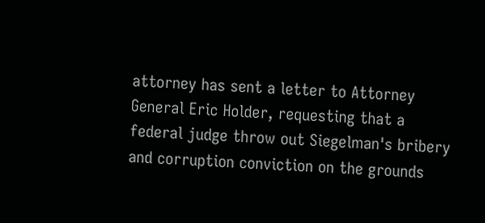attorney has sent a letter to Attorney General Eric Holder, requesting that a federal judge throw out Siegelman's bribery and corruption conviction on the grounds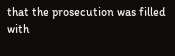that the prosecution was filled with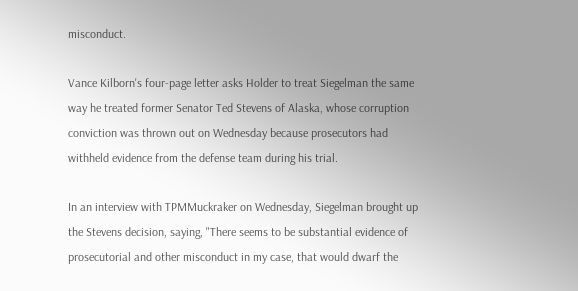misconduct.

Vance Kilborn's four-page letter asks Holder to treat Siegelman the same way he treated former Senator Ted Stevens of Alaska, whose corruption conviction was thrown out on Wednesday because prosecutors had withheld evidence from the defense team during his trial.

In an interview with TPMMuckraker on Wednesday, Siegelman brought up the Stevens decision, saying, "There seems to be substantial evidence of prosecutorial and other misconduct in my case, that would dwarf the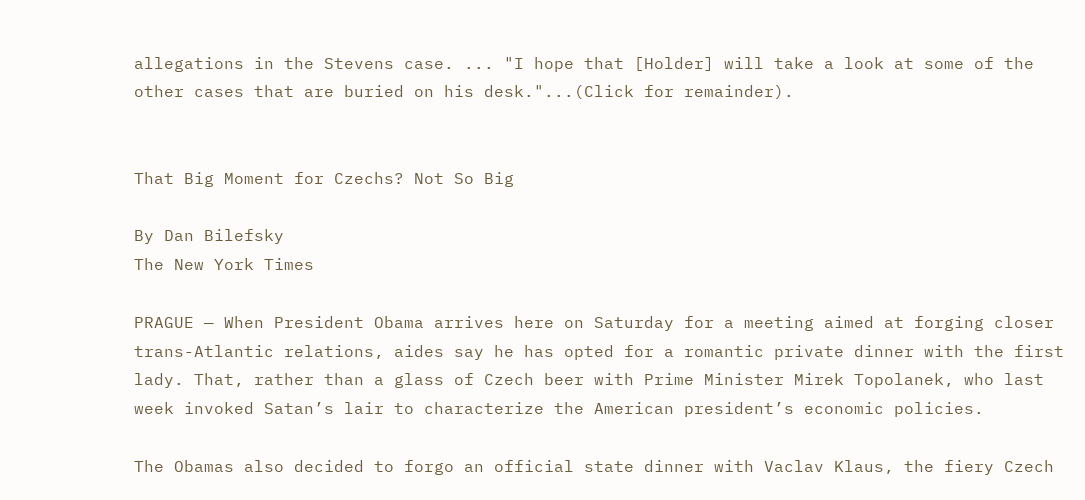allegations in the Stevens case. ... "I hope that [Holder] will take a look at some of the other cases that are buried on his desk."...(Click for remainder).


That Big Moment for Czechs? Not So Big

By Dan Bilefsky
The New York Times

PRAGUE — When President Obama arrives here on Saturday for a meeting aimed at forging closer trans-Atlantic relations, aides say he has opted for a romantic private dinner with the first lady. That, rather than a glass of Czech beer with Prime Minister Mirek Topolanek, who last week invoked Satan’s lair to characterize the American president’s economic policies.

The Obamas also decided to forgo an official state dinner with Vaclav Klaus, the fiery Czech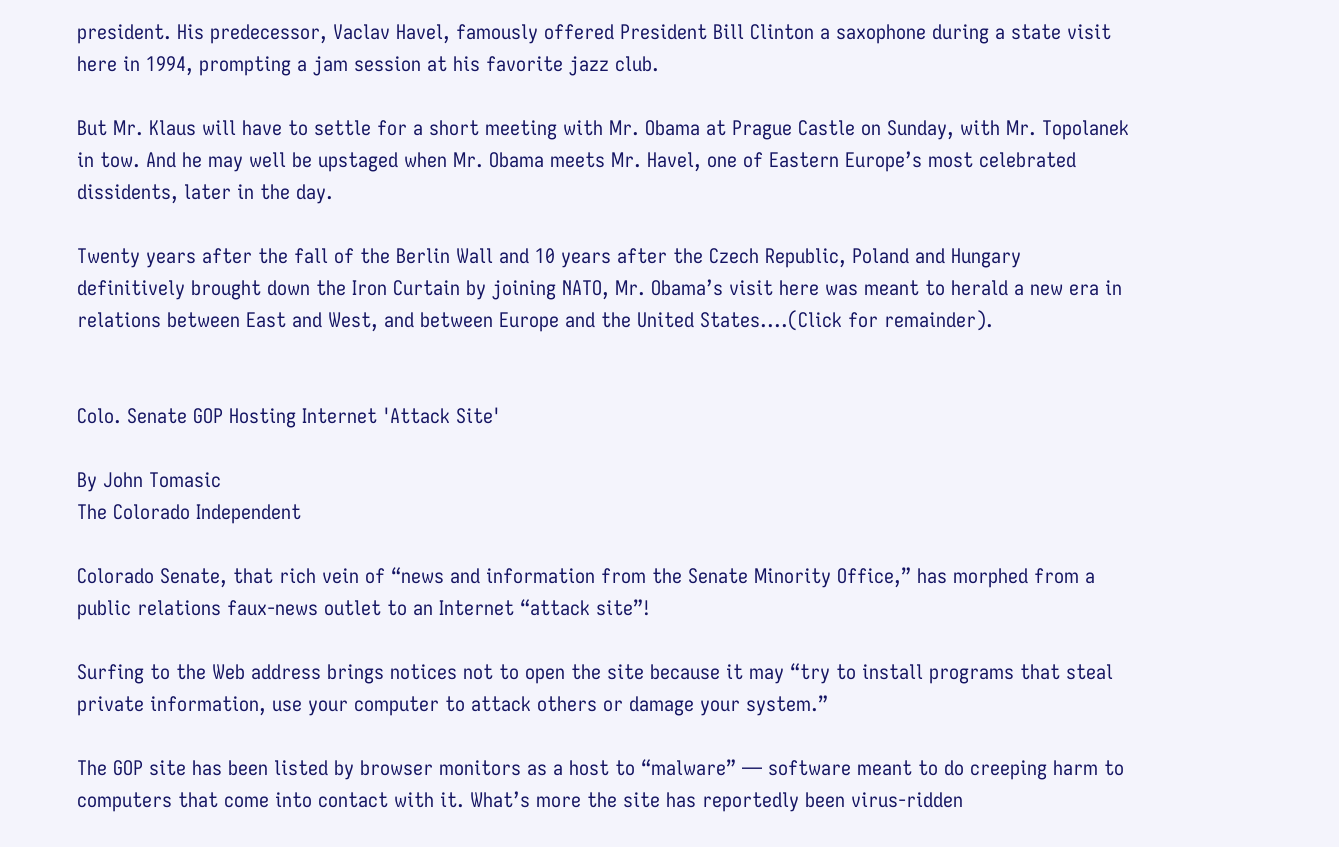president. His predecessor, Vaclav Havel, famously offered President Bill Clinton a saxophone during a state visit here in 1994, prompting a jam session at his favorite jazz club.

But Mr. Klaus will have to settle for a short meeting with Mr. Obama at Prague Castle on Sunday, with Mr. Topolanek in tow. And he may well be upstaged when Mr. Obama meets Mr. Havel, one of Eastern Europe’s most celebrated dissidents, later in the day.

Twenty years after the fall of the Berlin Wall and 10 years after the Czech Republic, Poland and Hungary definitively brought down the Iron Curtain by joining NATO, Mr. Obama’s visit here was meant to herald a new era in relations between East and West, and between Europe and the United States....(Click for remainder).


Colo. Senate GOP Hosting Internet 'Attack Site'

By John Tomasic
The Colorado Independent

Colorado Senate, that rich vein of “news and information from the Senate Minority Office,” has morphed from a public relations faux-news outlet to an Internet “attack site”!

Surfing to the Web address brings notices not to open the site because it may “try to install programs that steal private information, use your computer to attack others or damage your system.”

The GOP site has been listed by browser monitors as a host to “malware” — software meant to do creeping harm to computers that come into contact with it. What’s more the site has reportedly been virus-ridden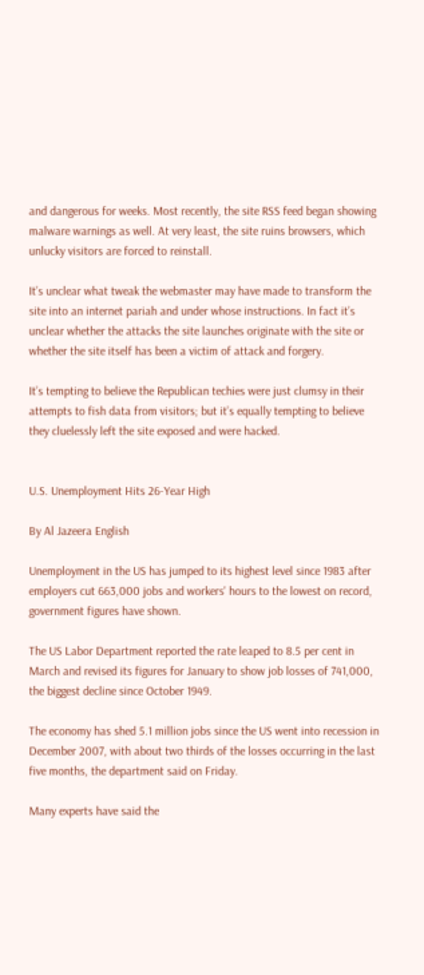and dangerous for weeks. Most recently, the site RSS feed began showing malware warnings as well. At very least, the site ruins browsers, which unlucky visitors are forced to reinstall.

It’s unclear what tweak the webmaster may have made to transform the site into an internet pariah and under whose instructions. In fact it’s unclear whether the attacks the site launches originate with the site or whether the site itself has been a victim of attack and forgery.

It’s tempting to believe the Republican techies were just clumsy in their attempts to fish data from visitors; but it’s equally tempting to believe they cluelessly left the site exposed and were hacked.


U.S. Unemployment Hits 26-Year High

By Al Jazeera English

Unemployment in the US has jumped to its highest level since 1983 after employers cut 663,000 jobs and workers' hours to the lowest on record, government figures have shown.

The US Labor Department reported the rate leaped to 8.5 per cent in March and revised its figures for January to show job losses of 741,000, the biggest decline since October 1949.

The economy has shed 5.1 million jobs since the US went into recession in December 2007, with about two thirds of the losses occurring in the last five months, the department said on Friday.

Many experts have said the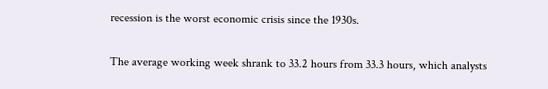recession is the worst economic crisis since the 1930s.

The average working week shrank to 33.2 hours from 33.3 hours, which analysts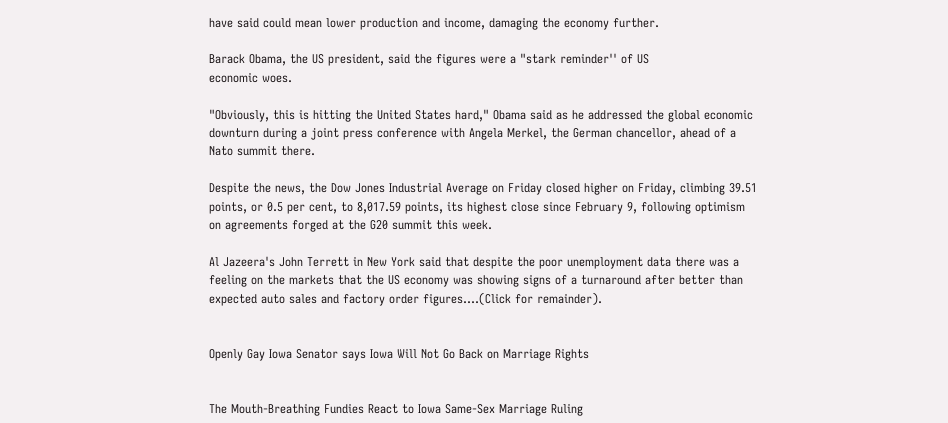have said could mean lower production and income, damaging the economy further.

Barack Obama, the US president, said the figures were a "stark reminder'' of US
economic woes.

"Obviously, this is hitting the United States hard," Obama said as he addressed the global economic downturn during a joint press conference with Angela Merkel, the German chancellor, ahead of a Nato summit there.

Despite the news, the Dow Jones Industrial Average on Friday closed higher on Friday, climbing 39.51 points, or 0.5 per cent, to 8,017.59 points, its highest close since February 9, following optimism on agreements forged at the G20 summit this week.

Al Jazeera's John Terrett in New York said that despite the poor unemployment data there was a feeling on the markets that the US economy was showing signs of a turnaround after better than expected auto sales and factory order figures....(Click for remainder).


Openly Gay Iowa Senator says Iowa Will Not Go Back on Marriage Rights


The Mouth-Breathing Fundies React to Iowa Same-Sex Marriage Ruling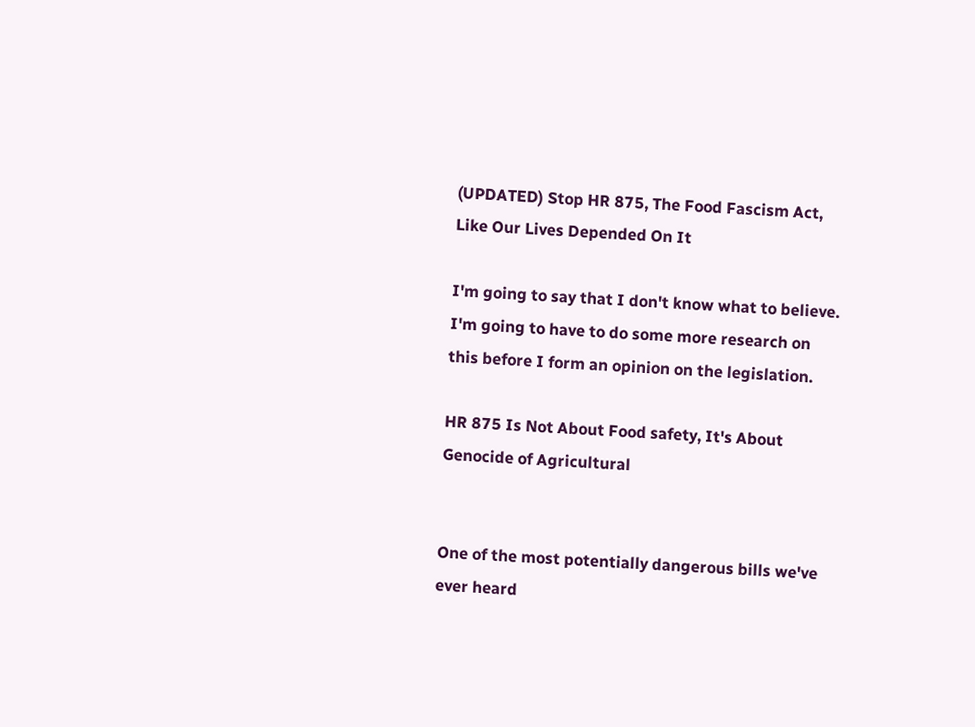(UPDATED) Stop HR 875, The Food Fascism Act, Like Our Lives Depended On It

I'm going to say that I don't know what to believe. I'm going to have to do some more research on this before I form an opinion on the legislation.

HR 875 Is Not About Food safety, It's About Genocide of Agricultural


One of the most potentially dangerous bills we've ever heard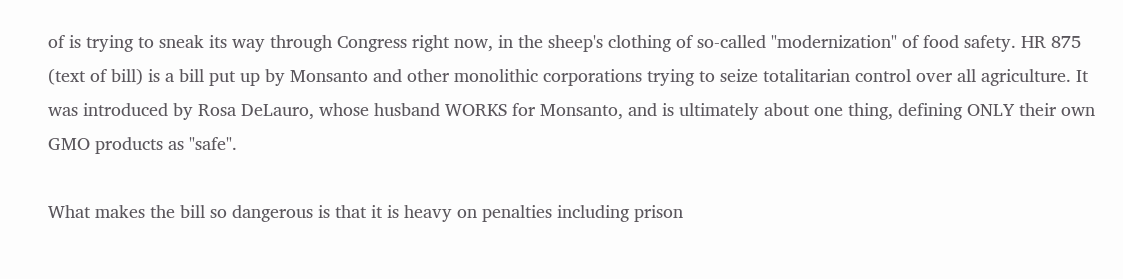of is trying to sneak its way through Congress right now, in the sheep's clothing of so-called "modernization" of food safety. HR 875 (text of bill) is a bill put up by Monsanto and other monolithic corporations trying to seize totalitarian control over all agriculture. It was introduced by Rosa DeLauro, whose husband WORKS for Monsanto, and is ultimately about one thing, defining ONLY their own GMO products as "safe".

What makes the bill so dangerous is that it is heavy on penalties including prison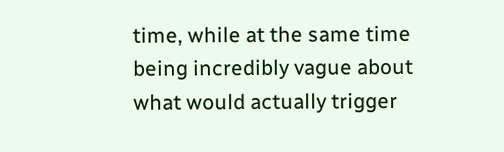time, while at the same time being incredibly vague about what would actually trigger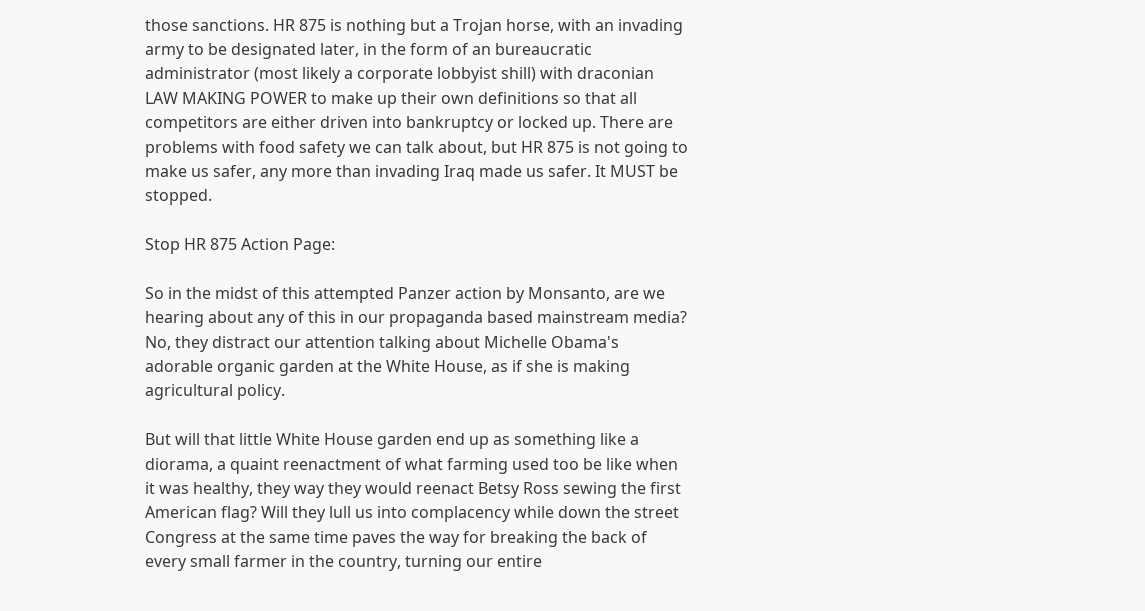those sanctions. HR 875 is nothing but a Trojan horse, with an invading army to be designated later, in the form of an bureaucratic administrator (most likely a corporate lobbyist shill) with draconian LAW MAKING POWER to make up their own definitions so that all competitors are either driven into bankruptcy or locked up. There are problems with food safety we can talk about, but HR 875 is not going to make us safer, any more than invading Iraq made us safer. It MUST be stopped.

Stop HR 875 Action Page:

So in the midst of this attempted Panzer action by Monsanto, are we hearing about any of this in our propaganda based mainstream media? No, they distract our attention talking about Michelle Obama's adorable organic garden at the White House, as if she is making agricultural policy.

But will that little White House garden end up as something like a diorama, a quaint reenactment of what farming used too be like when it was healthy, they way they would reenact Betsy Ross sewing the first American flag? Will they lull us into complacency while down the street Congress at the same time paves the way for breaking the back of every small farmer in the country, turning our entire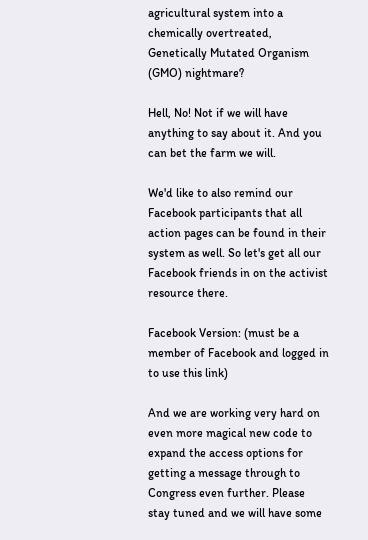agricultural system into a chemically overtreated, Genetically Mutated Organism (GMO) nightmare?

Hell, No! Not if we will have anything to say about it. And you can bet the farm we will.

We'd like to also remind our Facebook participants that all action pages can be found in their system as well. So let's get all our Facebook friends in on the activist resource there.

Facebook Version: (must be a member of Facebook and logged in to use this link)

And we are working very hard on even more magical new code to expand the access options for getting a message through to Congress even further. Please stay tuned and we will have some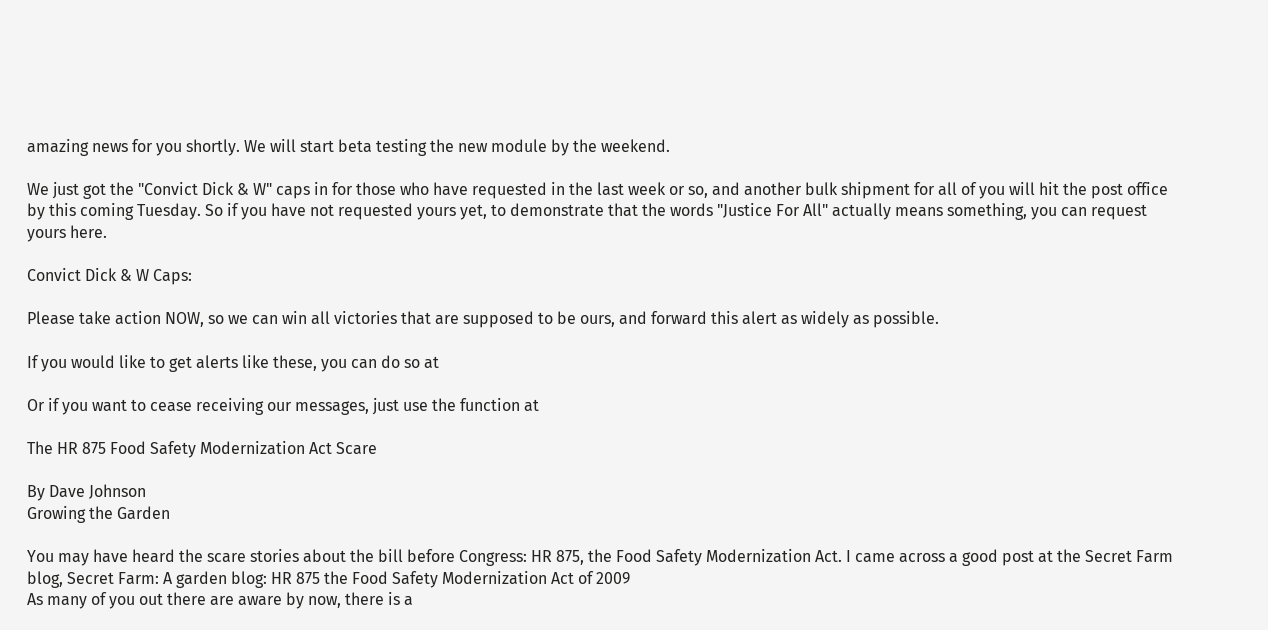amazing news for you shortly. We will start beta testing the new module by the weekend.

We just got the "Convict Dick & W" caps in for those who have requested in the last week or so, and another bulk shipment for all of you will hit the post office by this coming Tuesday. So if you have not requested yours yet, to demonstrate that the words "Justice For All" actually means something, you can request yours here.

Convict Dick & W Caps:

Please take action NOW, so we can win all victories that are supposed to be ours, and forward this alert as widely as possible.

If you would like to get alerts like these, you can do so at

Or if you want to cease receiving our messages, just use the function at

The HR 875 Food Safety Modernization Act Scare

By Dave Johnson
Growing the Garden

You may have heard the scare stories about the bill before Congress: HR 875, the Food Safety Modernization Act. I came across a good post at the Secret Farm blog, Secret Farm: A garden blog: HR 875 the Food Safety Modernization Act of 2009
As many of you out there are aware by now, there is a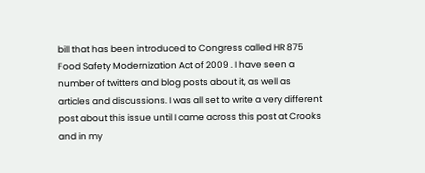bill that has been introduced to Congress called HR 875 Food Safety Modernization Act of 2009 . I have seen a number of twitters and blog posts about it, as well as articles and discussions. I was all set to write a very different post about this issue until I came across this post at Crooks and in my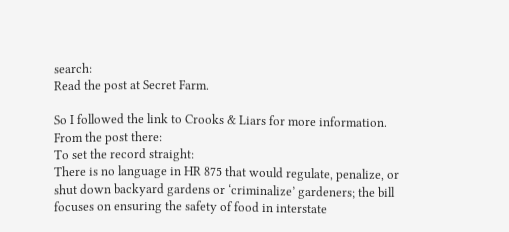search:
Read the post at Secret Farm.

So I followed the link to Crooks & Liars for more information. From the post there:
To set the record straight:
There is no language in HR 875 that would regulate, penalize, or shut down backyard gardens or ‘criminalize’ gardeners; the bill focuses on ensuring the safety of food in interstate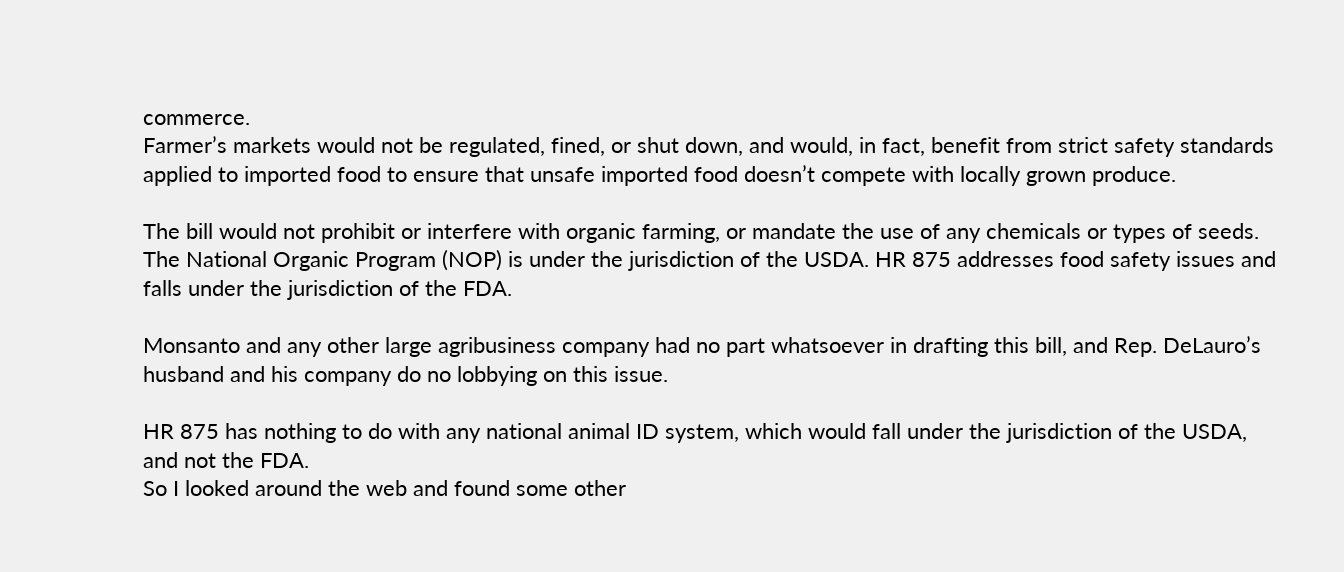commerce.
Farmer’s markets would not be regulated, fined, or shut down, and would, in fact, benefit from strict safety standards applied to imported food to ensure that unsafe imported food doesn’t compete with locally grown produce.

The bill would not prohibit or interfere with organic farming, or mandate the use of any chemicals or types of seeds. The National Organic Program (NOP) is under the jurisdiction of the USDA. HR 875 addresses food safety issues and falls under the jurisdiction of the FDA.

Monsanto and any other large agribusiness company had no part whatsoever in drafting this bill, and Rep. DeLauro’s husband and his company do no lobbying on this issue.

HR 875 has nothing to do with any national animal ID system, which would fall under the jurisdiction of the USDA, and not the FDA.
So I looked around the web and found some other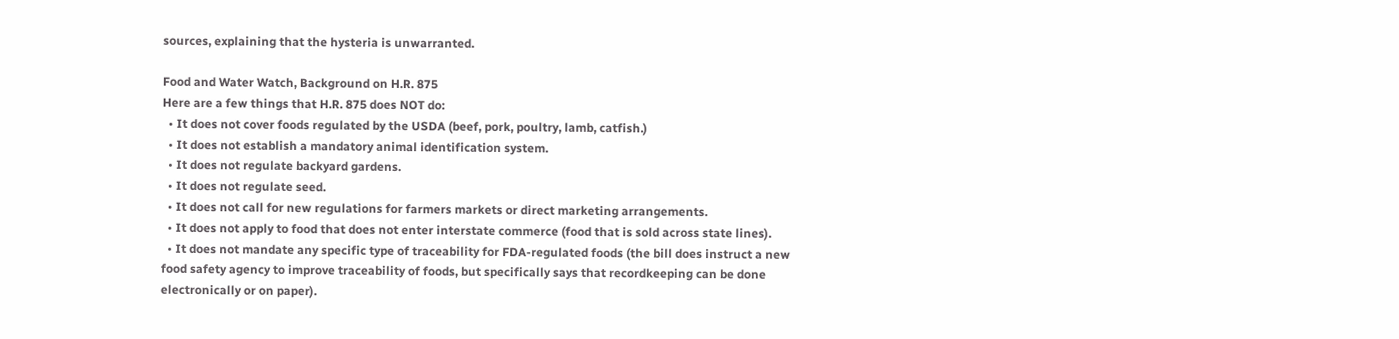sources, explaining that the hysteria is unwarranted.

Food and Water Watch, Background on H.R. 875
Here are a few things that H.R. 875 does NOT do:
  • It does not cover foods regulated by the USDA (beef, pork, poultry, lamb, catfish.)
  • It does not establish a mandatory animal identification system.
  • It does not regulate backyard gardens.
  • It does not regulate seed.
  • It does not call for new regulations for farmers markets or direct marketing arrangements.
  • It does not apply to food that does not enter interstate commerce (food that is sold across state lines).
  • It does not mandate any specific type of traceability for FDA-regulated foods (the bill does instruct a new food safety agency to improve traceability of foods, but specifically says that recordkeeping can be done electronically or on paper).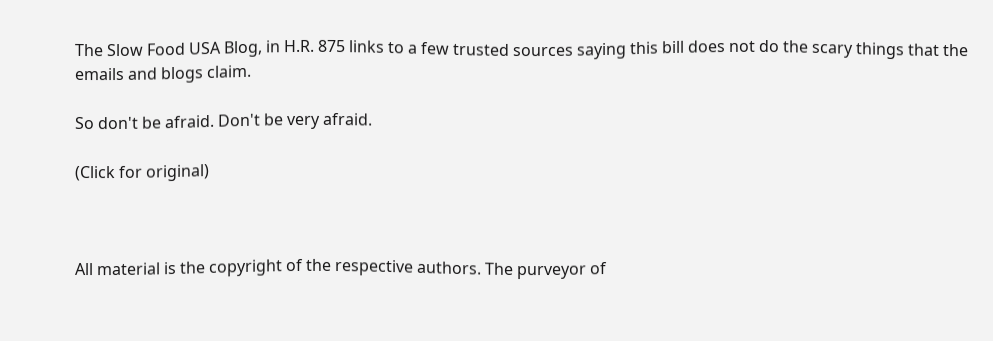The Slow Food USA Blog, in H.R. 875 links to a few trusted sources saying this bill does not do the scary things that the emails and blogs claim.

So don't be afraid. Don't be very afraid.

(Click for original)



All material is the copyright of the respective authors. The purveyor of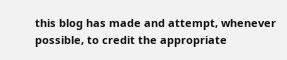this blog has made and attempt, whenever possible, to credit the appropriate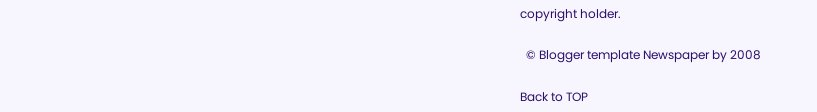copyright holder.

  © Blogger template Newspaper by 2008

Back to TOP